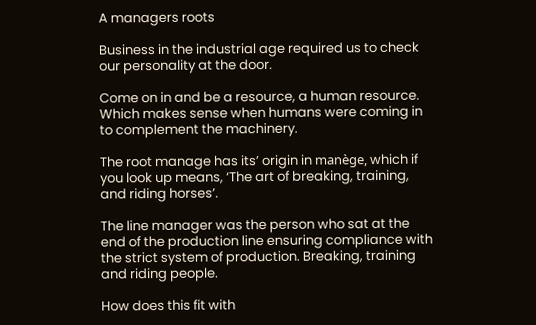A managers roots

Business in the industrial age required us to check our personality at the door.

Come on in and be a resource, a human resource. Which makes sense when humans were coming in to complement the machinery.

The root manage has its’ origin in manège, which if you look up means, ‘The art of breaking, training, and riding horses’.

The line manager was the person who sat at the end of the production line ensuring compliance with the strict system of production. Breaking, training and riding people.

How does this fit with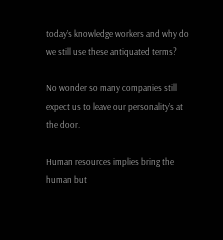today’s knowledge workers and why do we still use these antiquated terms?

No wonder so many companies still expect us to leave our personality’s at the door.

Human resources implies bring the human but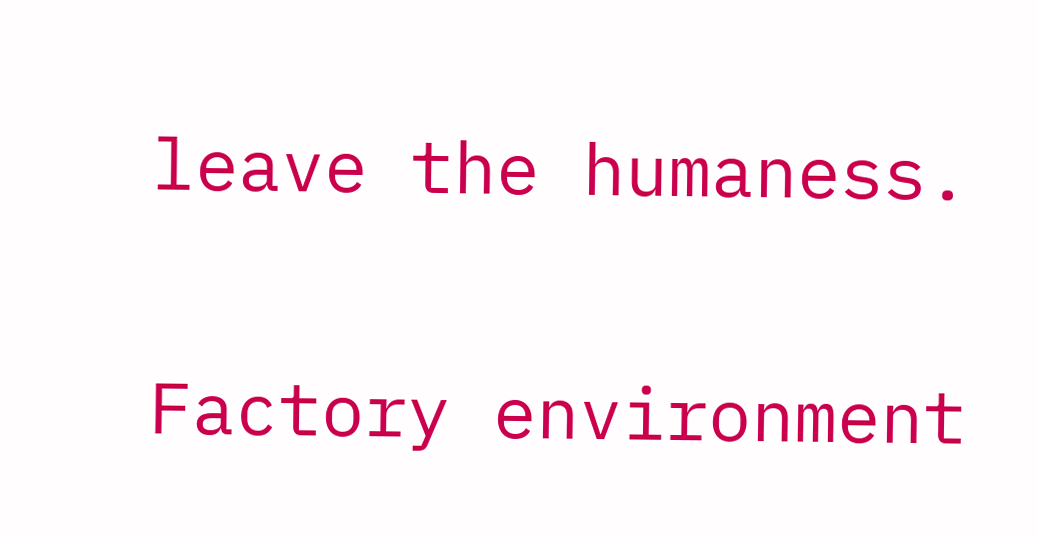leave the humaness.

Factory environment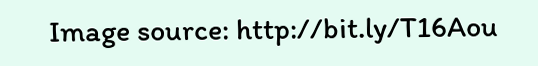Image source: http://bit.ly/T16Aou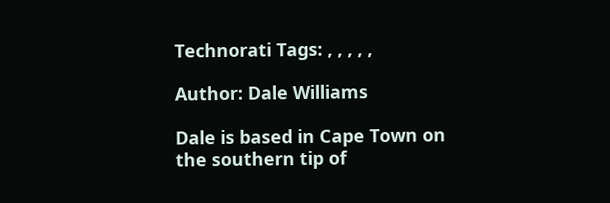Technorati Tags: , , , , ,

Author: Dale Williams

Dale is based in Cape Town on the southern tip of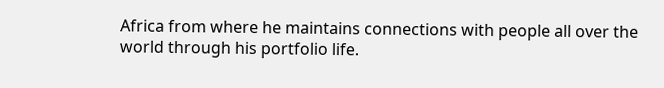Africa from where he maintains connections with people all over the world through his portfolio life.